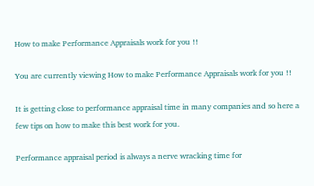How to make Performance Appraisals work for you !!

You are currently viewing How to make Performance Appraisals work for you !!

It is getting close to performance appraisal time in many companies and so here a few tips on how to make this best work for you.

Performance appraisal period is always a nerve wracking time for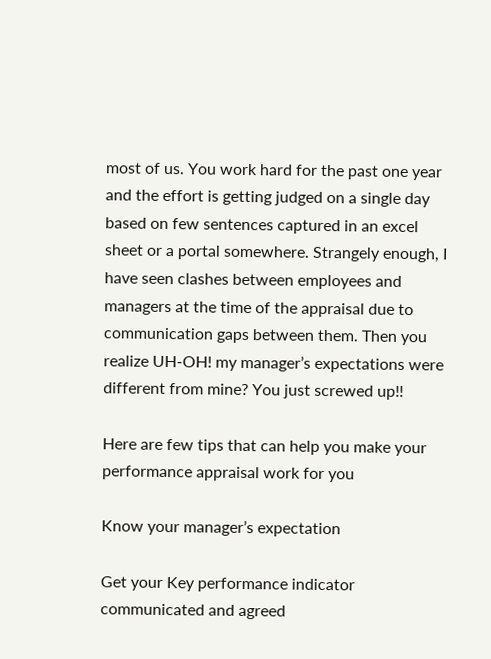most of us. You work hard for the past one year and the effort is getting judged on a single day based on few sentences captured in an excel sheet or a portal somewhere. Strangely enough, I have seen clashes between employees and managers at the time of the appraisal due to communication gaps between them. Then you realize UH-OH! my manager’s expectations were different from mine? You just screwed up!!

Here are few tips that can help you make your performance appraisal work for you

Know your manager’s expectation

Get your Key performance indicator communicated and agreed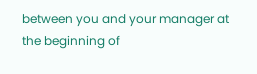between you and your manager at the beginning of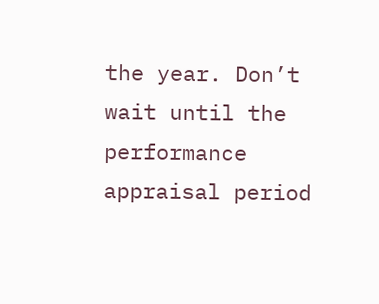the year. Don’t wait until the performance appraisal period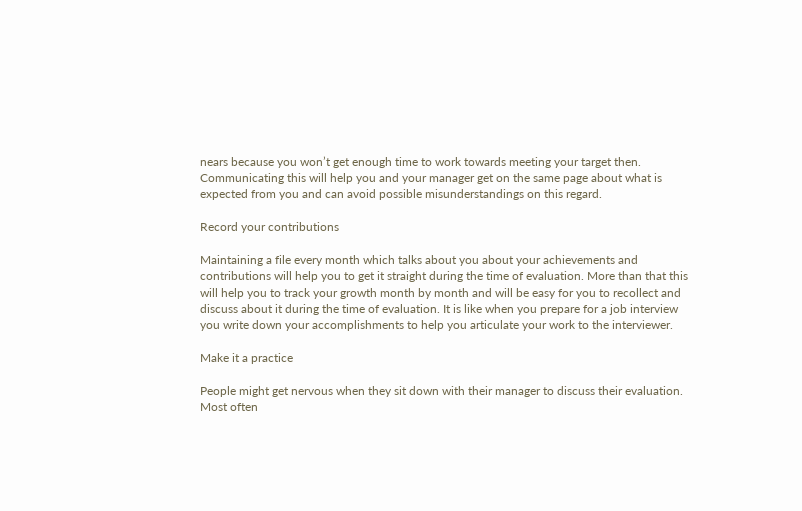nears because you won’t get enough time to work towards meeting your target then. Communicating this will help you and your manager get on the same page about what is expected from you and can avoid possible misunderstandings on this regard.

Record your contributions

Maintaining a file every month which talks about you about your achievements and contributions will help you to get it straight during the time of evaluation. More than that this will help you to track your growth month by month and will be easy for you to recollect and discuss about it during the time of evaluation. It is like when you prepare for a job interview you write down your accomplishments to help you articulate your work to the interviewer.

Make it a practice

People might get nervous when they sit down with their manager to discuss their evaluation. Most often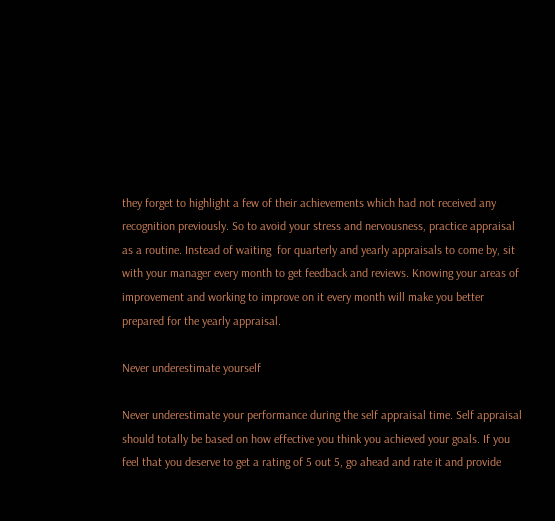they forget to highlight a few of their achievements which had not received any recognition previously. So to avoid your stress and nervousness, practice appraisal as a routine. Instead of waiting  for quarterly and yearly appraisals to come by, sit with your manager every month to get feedback and reviews. Knowing your areas of improvement and working to improve on it every month will make you better prepared for the yearly appraisal.

Never underestimate yourself

Never underestimate your performance during the self appraisal time. Self appraisal should totally be based on how effective you think you achieved your goals. If you feel that you deserve to get a rating of 5 out 5, go ahead and rate it and provide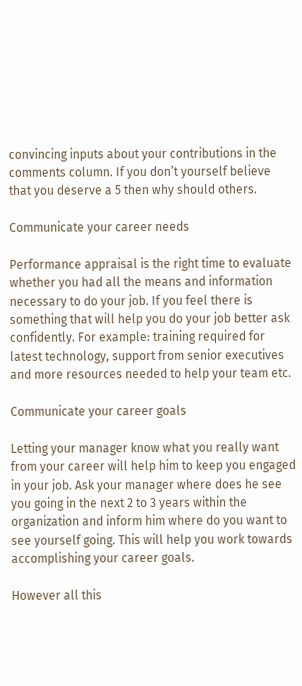convincing inputs about your contributions in the comments column. If you don’t yourself believe that you deserve a 5 then why should others.

Communicate your career needs

Performance appraisal is the right time to evaluate whether you had all the means and information necessary to do your job. If you feel there is something that will help you do your job better ask confidently. For example: training required for latest technology, support from senior executives and more resources needed to help your team etc.

Communicate your career goals

Letting your manager know what you really want from your career will help him to keep you engaged in your job. Ask your manager where does he see you going in the next 2 to 3 years within the organization and inform him where do you want to see yourself going. This will help you work towards accomplishing your career goals.

However all this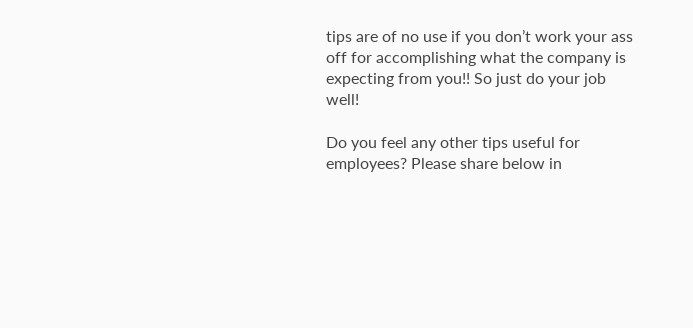tips are of no use if you don’t work your ass off for accomplishing what the company is expecting from you!! So just do your job well!

Do you feel any other tips useful for employees? Please share below in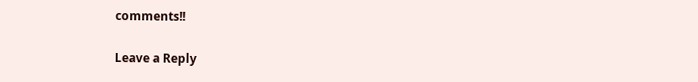comments!!

Leave a Reply